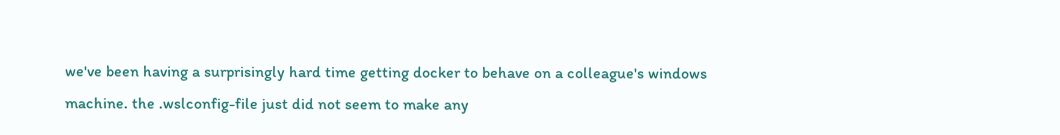we've been having a surprisingly hard time getting docker to behave on a colleague's windows machine. the .wslconfig-file just did not seem to make any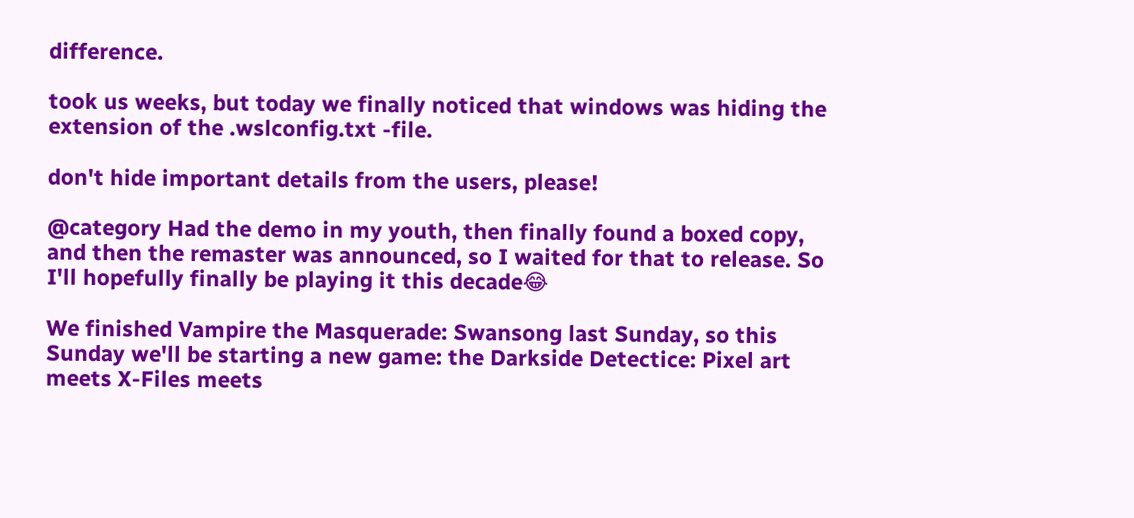difference.

took us weeks, but today we finally noticed that windows was hiding the extension of the .wslconfig.txt -file.

don't hide important details from the users, please!

@category Had the demo in my youth, then finally found a boxed copy, and then the remaster was announced, so I waited for that to release. So I'll hopefully finally be playing it this decade😂

We finished Vampire the Masquerade: Swansong last Sunday, so this Sunday we'll be starting a new game: the Darkside Detectice: Pixel art meets X-Files meets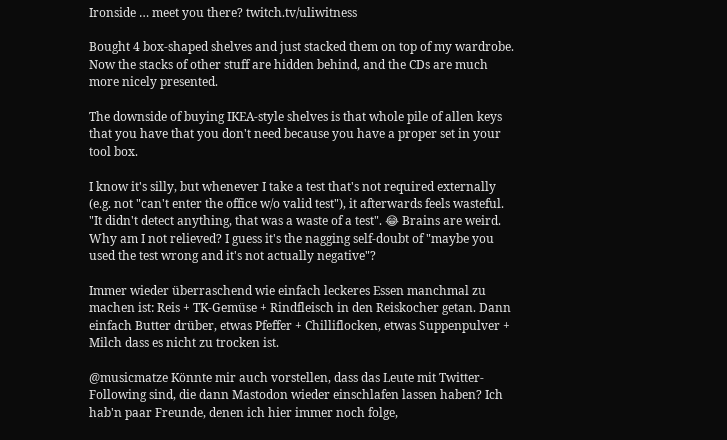Ironside … meet you there? twitch.tv/uliwitness

Bought 4 box-shaped shelves and just stacked them on top of my wardrobe. Now the stacks of other stuff are hidden behind, and the CDs are much more nicely presented.

The downside of buying IKEA-style shelves is that whole pile of allen keys that you have that you don't need because you have a proper set in your tool box.

I know it's silly, but whenever I take a test that's not required externally (e.g. not "can't enter the office w/o valid test"), it afterwards feels wasteful. "It didn't detect anything, that was a waste of a test". 😂 Brains are weird. Why am I not relieved? I guess it's the nagging self-doubt of "maybe you used the test wrong and it's not actually negative"?

Immer wieder überraschend wie einfach leckeres Essen manchmal zu machen ist: Reis + TK-Gemüse + Rindfleisch in den Reiskocher getan. Dann einfach Butter drüber, etwas Pfeffer + Chilliflocken, etwas Suppenpulver + Milch dass es nicht zu trocken ist.

@musicmatze Könnte mir auch vorstellen, dass das Leute mit Twitter-Following sind, die dann Mastodon wieder einschlafen lassen haben? Ich hab'n paar Freunde, denen ich hier immer noch folge,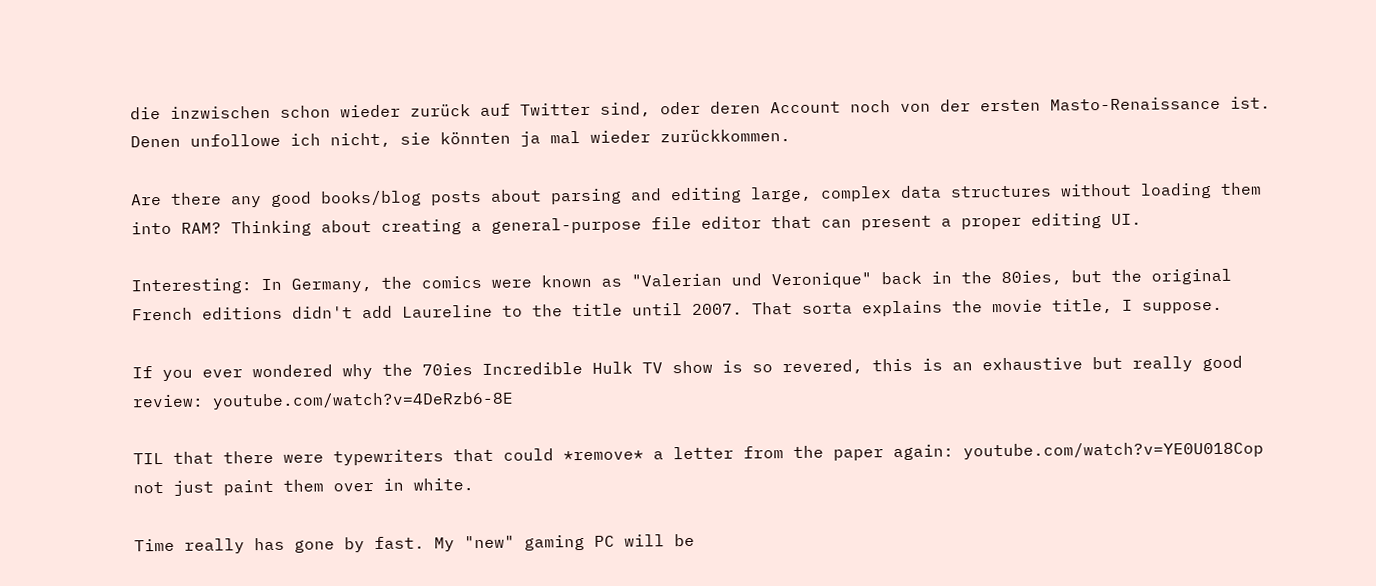die inzwischen schon wieder zurück auf Twitter sind, oder deren Account noch von der ersten Masto-Renaissance ist. Denen unfollowe ich nicht, sie könnten ja mal wieder zurückkommen.

Are there any good books/blog posts about parsing and editing large, complex data structures without loading them into RAM? Thinking about creating a general-purpose file editor that can present a proper editing UI.

Interesting: In Germany, the comics were known as "Valerian und Veronique" back in the 80ies, but the original French editions didn't add Laureline to the title until 2007. That sorta explains the movie title, I suppose.

If you ever wondered why the 70ies Incredible Hulk TV show is so revered, this is an exhaustive but really good review: youtube.com/watch?v=4DeRzb6-8E

TIL that there were typewriters that could *remove* a letter from the paper again: youtube.com/watch?v=YE0U018Cop not just paint them over in white.

Time really has gone by fast. My "new" gaming PC will be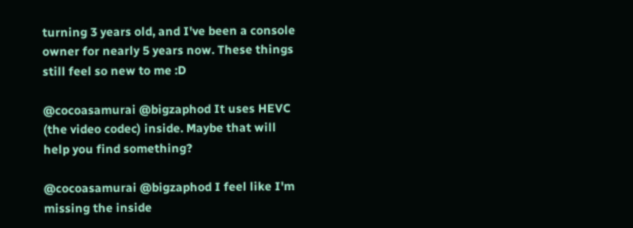turning 3 years old, and I've been a console owner for nearly 5 years now. These things still feel so new to me :D

@cocoasamurai @bigzaphod It uses HEVC (the video codec) inside. Maybe that will help you find something?

@cocoasamurai @bigzaphod I feel like I'm missing the inside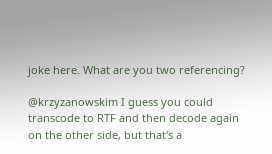joke here. What are you two referencing?

@krzyzanowskim I guess you could transcode to RTF and then decode again on the other side, but that's a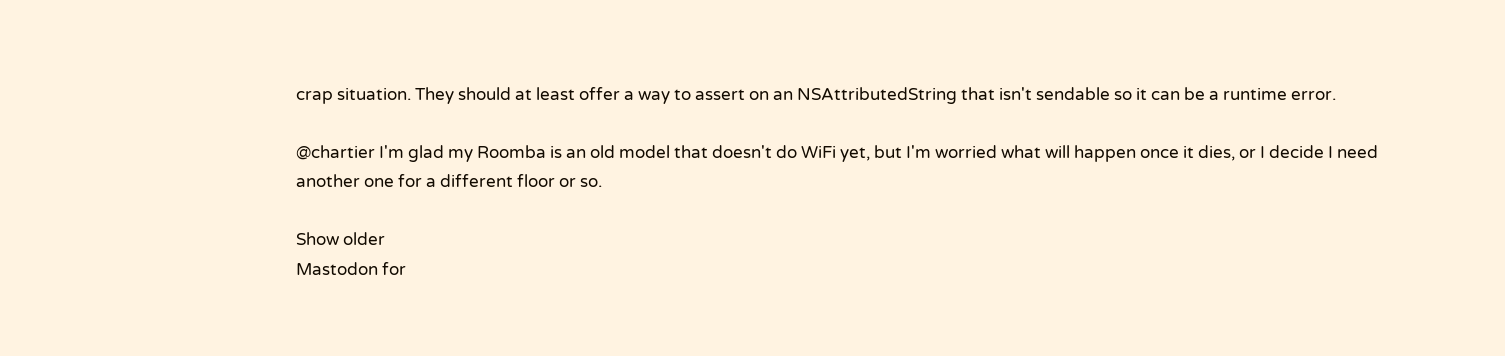crap situation. They should at least offer a way to assert on an NSAttributedString that isn't sendable so it can be a runtime error.

@chartier I'm glad my Roomba is an old model that doesn't do WiFi yet, but I'm worried what will happen once it dies, or I decide I need another one for a different floor or so.

Show older
Mastodon for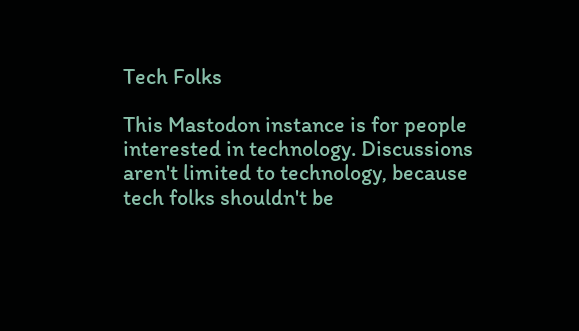Tech Folks

This Mastodon instance is for people interested in technology. Discussions aren't limited to technology, because tech folks shouldn't be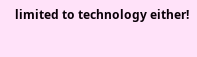limited to technology either!